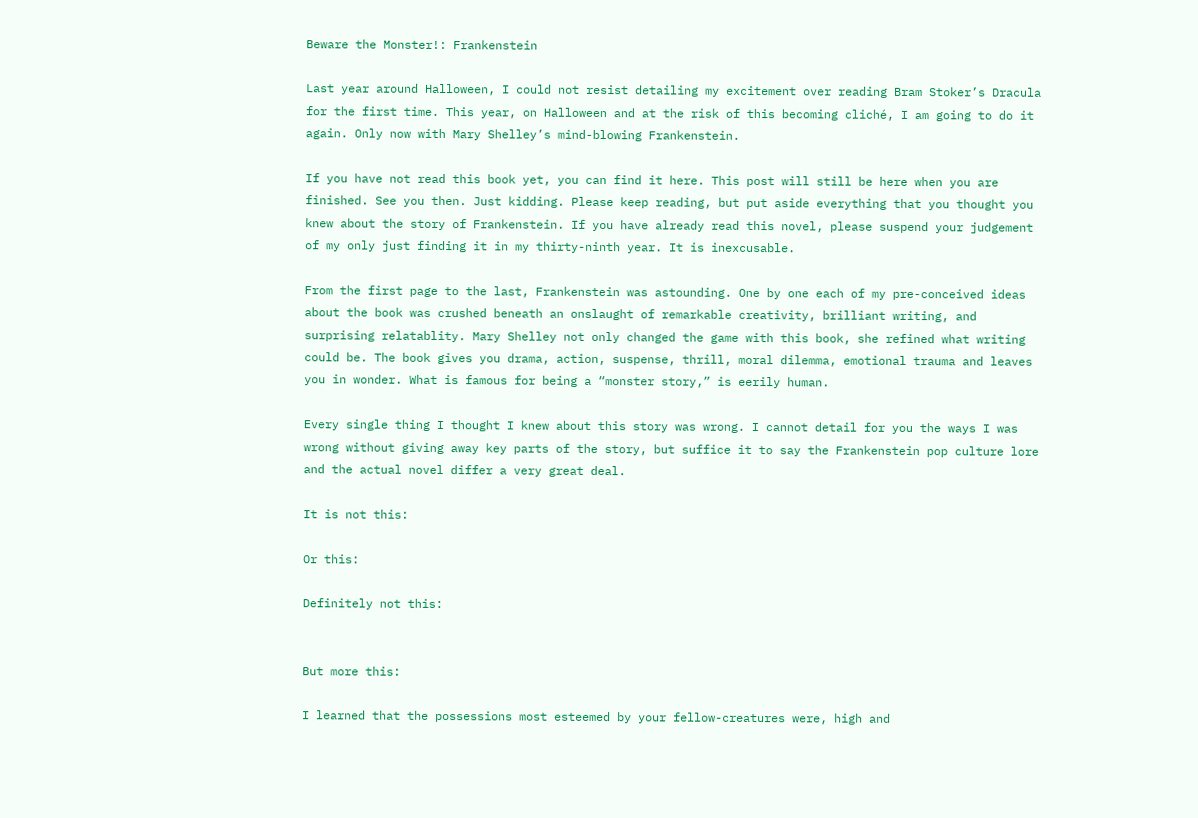Beware the Monster!: Frankenstein

Last year around Halloween, I could not resist detailing my excitement over reading Bram Stoker’s Dracula for the first time. This year, on Halloween and at the risk of this becoming cliché, I am going to do it again. Only now with Mary Shelley’s mind-blowing Frankenstein.

If you have not read this book yet, you can find it here. This post will still be here when you are finished. See you then. Just kidding. Please keep reading, but put aside everything that you thought you knew about the story of Frankenstein. If you have already read this novel, please suspend your judgement of my only just finding it in my thirty-ninth year. It is inexcusable.

From the first page to the last, Frankenstein was astounding. One by one each of my pre-conceived ideas about the book was crushed beneath an onslaught of remarkable creativity, brilliant writing, and surprising relatablity. Mary Shelley not only changed the game with this book, she refined what writing could be. The book gives you drama, action, suspense, thrill, moral dilemma, emotional trauma and leaves you in wonder. What is famous for being a “monster story,” is eerily human.

Every single thing I thought I knew about this story was wrong. I cannot detail for you the ways I was wrong without giving away key parts of the story, but suffice it to say the Frankenstein pop culture lore and the actual novel differ a very great deal.

It is not this:

Or this:

Definitely not this:


But more this:

I learned that the possessions most esteemed by your fellow-creatures were, high and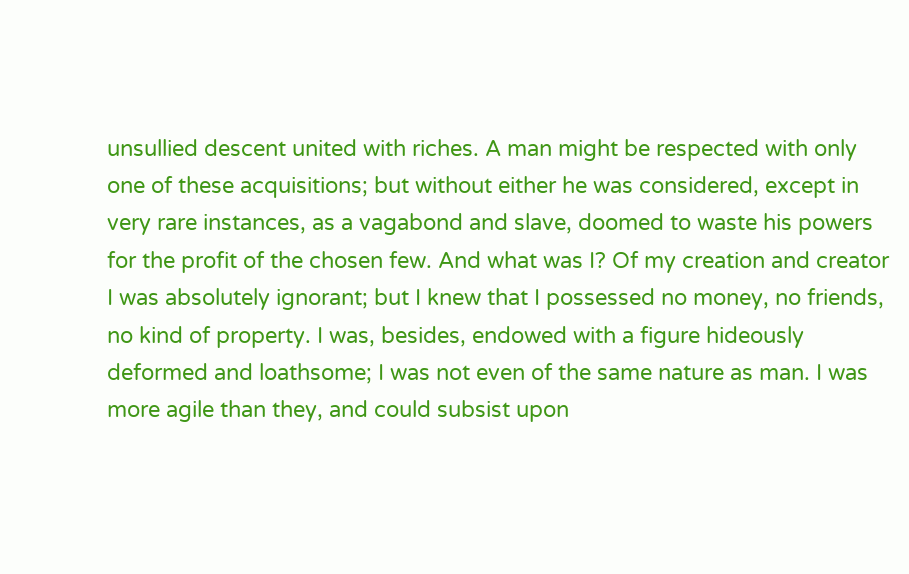unsullied descent united with riches. A man might be respected with only one of these acquisitions; but without either he was considered, except in very rare instances, as a vagabond and slave, doomed to waste his powers for the profit of the chosen few. And what was I? Of my creation and creator I was absolutely ignorant; but I knew that I possessed no money, no friends, no kind of property. I was, besides, endowed with a figure hideously deformed and loathsome; I was not even of the same nature as man. I was more agile than they, and could subsist upon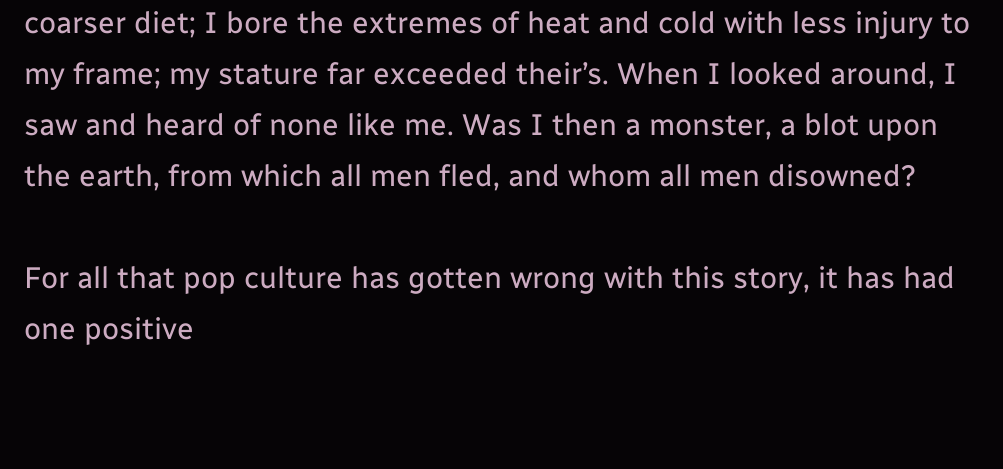coarser diet; I bore the extremes of heat and cold with less injury to my frame; my stature far exceeded their’s. When I looked around, I saw and heard of none like me. Was I then a monster, a blot upon the earth, from which all men fled, and whom all men disowned?

For all that pop culture has gotten wrong with this story, it has had one positive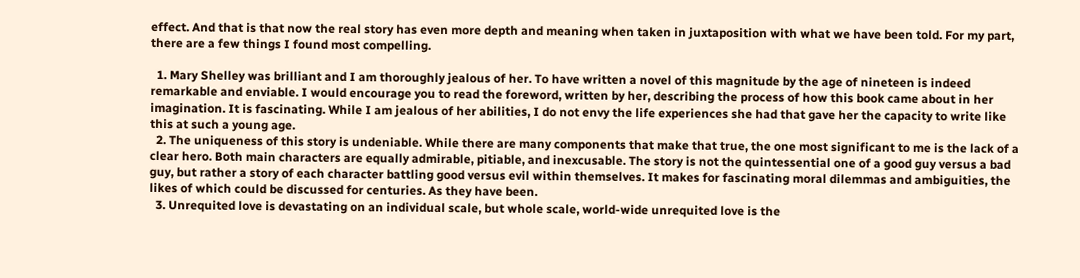effect. And that is that now the real story has even more depth and meaning when taken in juxtaposition with what we have been told. For my part, there are a few things I found most compelling.

  1. Mary Shelley was brilliant and I am thoroughly jealous of her. To have written a novel of this magnitude by the age of nineteen is indeed remarkable and enviable. I would encourage you to read the foreword, written by her, describing the process of how this book came about in her imagination. It is fascinating. While I am jealous of her abilities, I do not envy the life experiences she had that gave her the capacity to write like this at such a young age.
  2. The uniqueness of this story is undeniable. While there are many components that make that true, the one most significant to me is the lack of a clear hero. Both main characters are equally admirable, pitiable, and inexcusable. The story is not the quintessential one of a good guy versus a bad guy, but rather a story of each character battling good versus evil within themselves. It makes for fascinating moral dilemmas and ambiguities, the likes of which could be discussed for centuries. As they have been.
  3. Unrequited love is devastating on an individual scale, but whole scale, world-wide unrequited love is the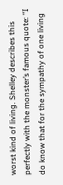worst kind of living. Shelley describes this perfectly with the monster’s famous quote: “I do know that for the sympathy of one living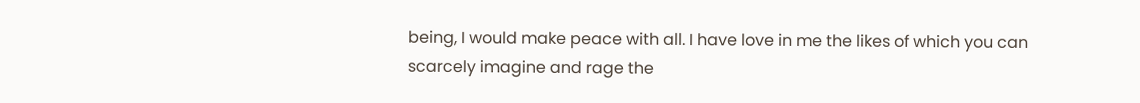being, I would make peace with all. I have love in me the likes of which you can scarcely imagine and rage the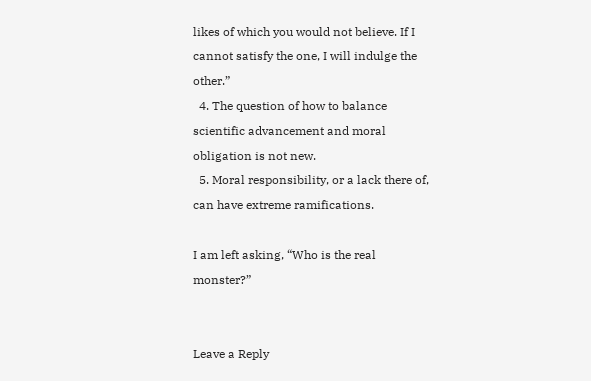likes of which you would not believe. If I cannot satisfy the one, I will indulge the other.”
  4. The question of how to balance scientific advancement and moral obligation is not new.
  5. Moral responsibility, or a lack there of, can have extreme ramifications.

I am left asking, “Who is the real monster?”


Leave a Reply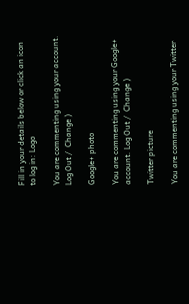Fill in your details below or click an icon to log in: Logo

You are commenting using your account. Log Out /  Change )

Google+ photo

You are commenting using your Google+ account. Log Out /  Change )

Twitter picture

You are commenting using your Twitter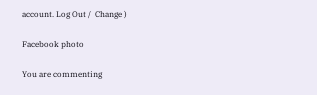account. Log Out /  Change )

Facebook photo

You are commenting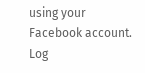using your Facebook account. Log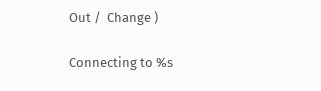Out /  Change )

Connecting to %s